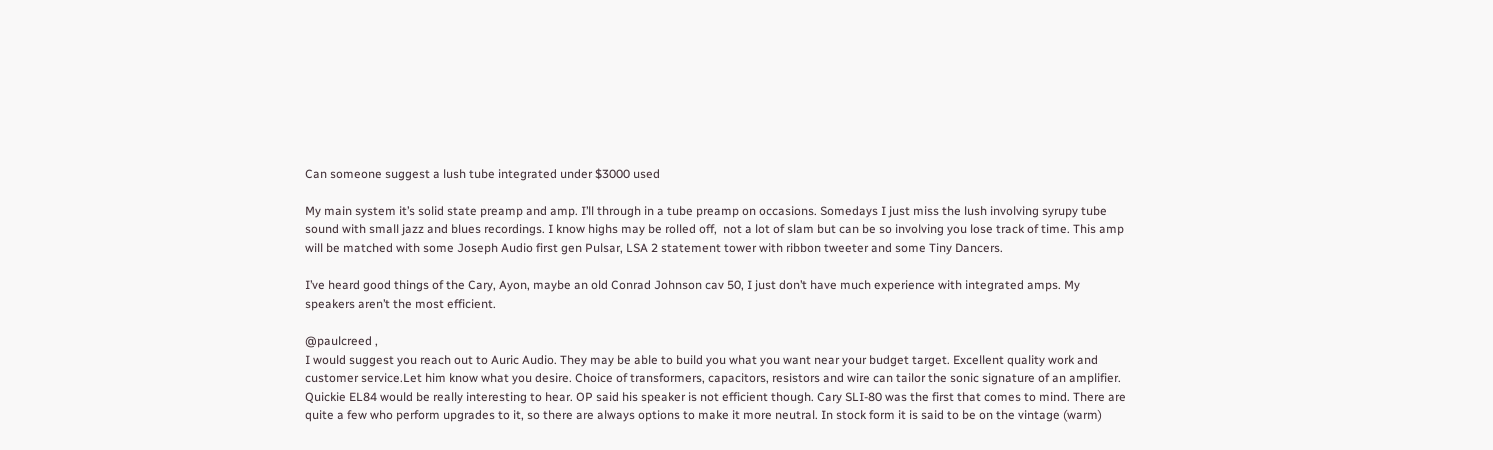Can someone suggest a lush tube integrated under $3000 used

My main system it’s solid state preamp and amp. I’ll through in a tube preamp on occasions. Somedays I just miss the lush involving syrupy tube sound with small jazz and blues recordings. I know highs may be rolled off,  not a lot of slam but can be so involving you lose track of time. This amp will be matched with some Joseph Audio first gen Pulsar, LSA 2 statement tower with ribbon tweeter and some Tiny Dancers.

I’ve heard good things of the Cary, Ayon, maybe an old Conrad Johnson cav 50, I just don’t have much experience with integrated amps. My speakers aren’t the most efficient.

@paulcreed ,
I would suggest you reach out to Auric Audio. They may be able to build you what you want near your budget target. Excellent quality work and customer service.Let him know what you desire. Choice of transformers, capacitors, resistors and wire can tailor the sonic signature of an amplifier.
Quickie EL84 would be really interesting to hear. OP said his speaker is not efficient though. Cary SLI-80 was the first that comes to mind. There are quite a few who perform upgrades to it, so there are always options to make it more neutral. In stock form it is said to be on the vintage (warm)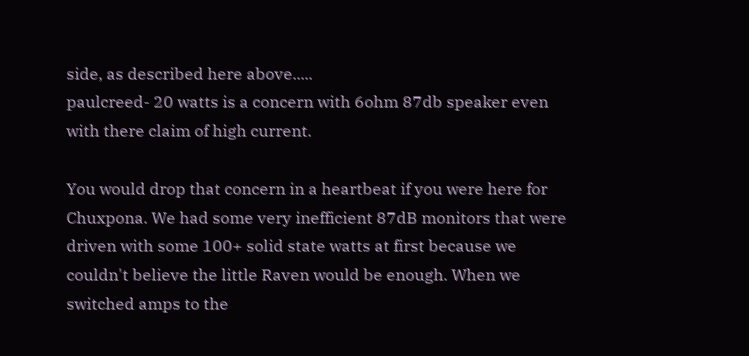side, as described here above.....
paulcreed- 20 watts is a concern with 6ohm 87db speaker even with there claim of high current.

You would drop that concern in a heartbeat if you were here for Chuxpona. We had some very inefficient 87dB monitors that were driven with some 100+ solid state watts at first because we couldn't believe the little Raven would be enough. When we switched amps to the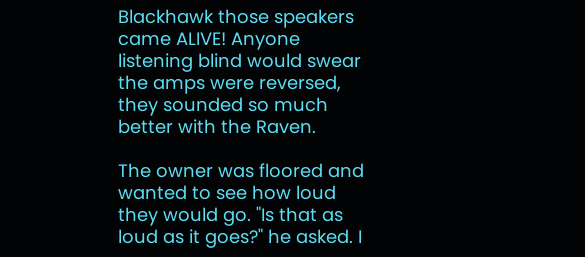Blackhawk those speakers came ALIVE! Anyone listening blind would swear the amps were reversed, they sounded so much better with the Raven.

The owner was floored and wanted to see how loud they would go. "Is that as loud as it goes?" he asked. I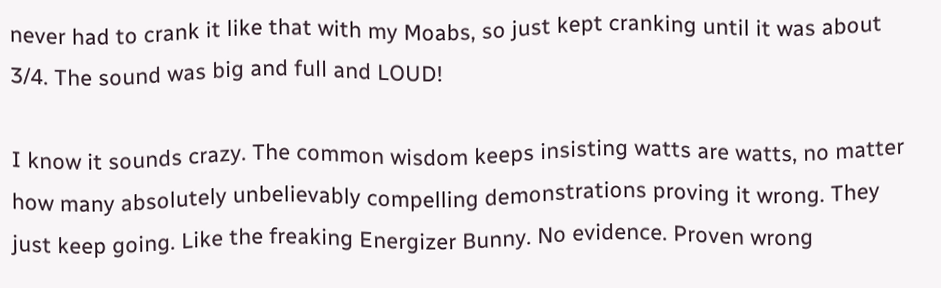never had to crank it like that with my Moabs, so just kept cranking until it was about 3/4. The sound was big and full and LOUD!

I know it sounds crazy. The common wisdom keeps insisting watts are watts, no matter how many absolutely unbelievably compelling demonstrations proving it wrong. They just keep going. Like the freaking Energizer Bunny. No evidence. Proven wrong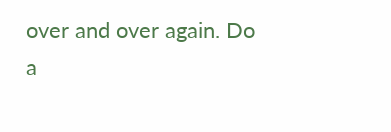over and over again. Do a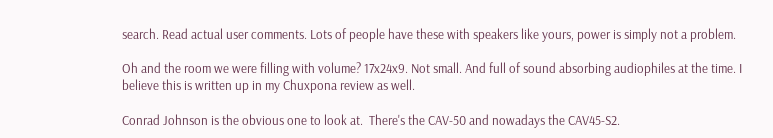search. Read actual user comments. Lots of people have these with speakers like yours, power is simply not a problem.

Oh and the room we were filling with volume? 17x24x9. Not small. And full of sound absorbing audiophiles at the time. I believe this is written up in my Chuxpona review as well.

Conrad Johnson is the obvious one to look at.  There's the CAV-50 and nowadays the CAV45-S2.